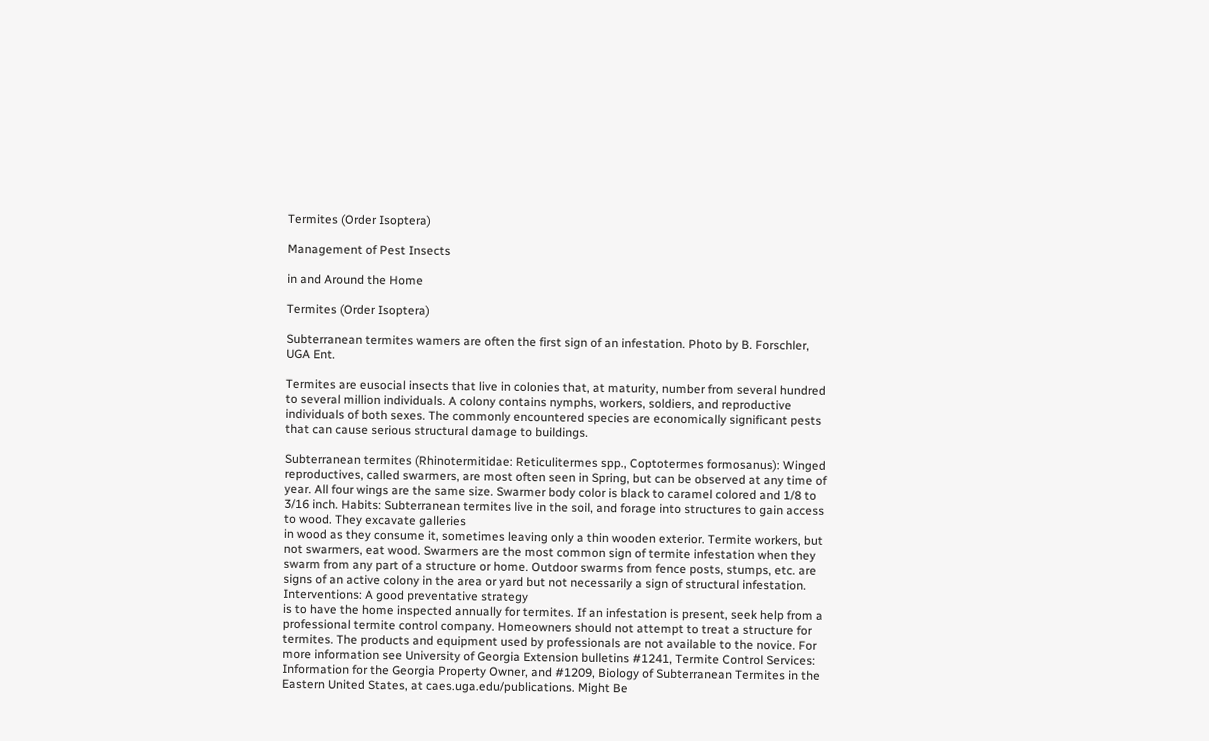Termites (Order Isoptera)

Management of Pest Insects

in and Around the Home

Termites (Order Isoptera)

Subterranean termites wamers are often the first sign of an infestation. Photo by B. Forschler, UGA Ent.

Termites are eusocial insects that live in colonies that, at maturity, number from several hundred to several million individuals. A colony contains nymphs, workers, soldiers, and reproductive individuals of both sexes. The commonly encountered species are economically significant pests that can cause serious structural damage to buildings.

Subterranean termites (Rhinotermitidae: Reticulitermes spp., Coptotermes formosanus): Winged reproductives, called swarmers, are most often seen in Spring, but can be observed at any time of year. All four wings are the same size. Swarmer body color is black to caramel colored and 1/8 to 3/16 inch. Habits: Subterranean termites live in the soil, and forage into structures to gain access to wood. They excavate galleries
in wood as they consume it, sometimes leaving only a thin wooden exterior. Termite workers, but not swarmers, eat wood. Swarmers are the most common sign of termite infestation when they swarm from any part of a structure or home. Outdoor swarms from fence posts, stumps, etc. are signs of an active colony in the area or yard but not necessarily a sign of structural infestation. Interventions: A good preventative strategy
is to have the home inspected annually for termites. If an infestation is present, seek help from a professional termite control company. Homeowners should not attempt to treat a structure for termites. The products and equipment used by professionals are not available to the novice. For more information see University of Georgia Extension bulletins #1241, Termite Control Services: Information for the Georgia Property Owner, and #1209, Biology of Subterranean Termites in the Eastern United States, at caes.uga.edu/publications. Might Be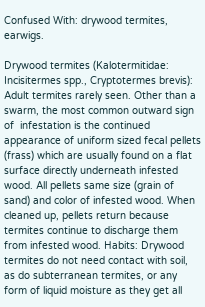Confused With: drywood termites, earwigs.

Drywood termites (Kalotermitidae: Incisitermes spp., Cryptotermes brevis): Adult termites rarely seen. Other than a swarm, the most common outward sign of  infestation is the continued appearance of uniform sized fecal pellets (frass) which are usually found on a flat surface directly underneath infested wood. All pellets same size (grain of sand) and color of infested wood. When cleaned up, pellets return because termites continue to discharge them from infested wood. Habits: Drywood termites do not need contact with soil, as do subterranean termites, or any form of liquid moisture as they get all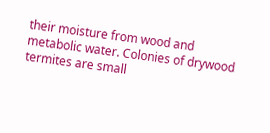their moisture from wood and metabolic water. Colonies of drywood termites are small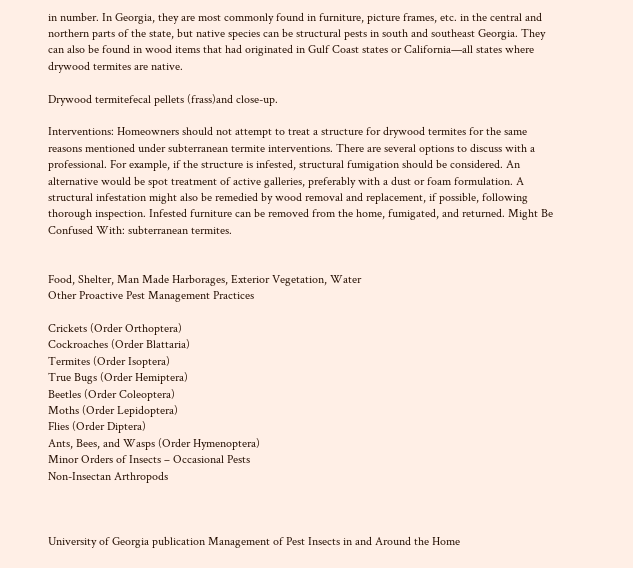in number. In Georgia, they are most commonly found in furniture, picture frames, etc. in the central and northern parts of the state, but native species can be structural pests in south and southeast Georgia. They can also be found in wood items that had originated in Gulf Coast states or California—all states where drywood termites are native.

Drywood termitefecal pellets (frass)and close-up.

Interventions: Homeowners should not attempt to treat a structure for drywood termites for the same reasons mentioned under subterranean termite interventions. There are several options to discuss with a professional. For example, if the structure is infested, structural fumigation should be considered. An alternative would be spot treatment of active galleries, preferably with a dust or foam formulation. A structural infestation might also be remedied by wood removal and replacement, if possible, following thorough inspection. Infested furniture can be removed from the home, fumigated, and returned. Might Be Confused With: subterranean termites.


Food, Shelter, Man Made Harborages, Exterior Vegetation, Water
Other Proactive Pest Management Practices

Crickets (Order Orthoptera)
Cockroaches (Order Blattaria)
Termites (Order Isoptera)
True Bugs (Order Hemiptera)
Beetles (Order Coleoptera)
Moths (Order Lepidoptera)
Flies (Order Diptera)
Ants, Bees, and Wasps (Order Hymenoptera)
Minor Orders of Insects – Occasional Pests
Non-Insectan Arthropods



University of Georgia publication Management of Pest Insects in and Around the Home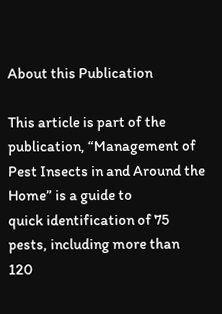About this Publication

This article is part of the publication, “Management of
Pest Insects in and Around the Home” is a guide to
quick identification of 75 pests, including more than
120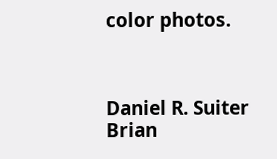color photos.



Daniel R. Suiter
Brian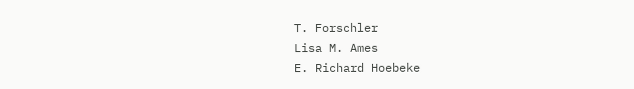T. Forschler
Lisa M. Ames
E. Richard Hoebeke